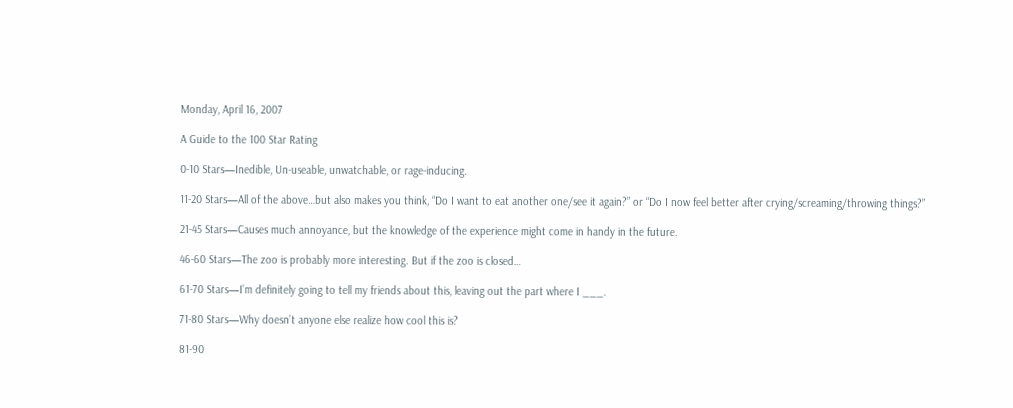Monday, April 16, 2007

A Guide to the 100 Star Rating

0-10 Stars—Inedible, Un-useable, unwatchable, or rage-inducing.

11-20 Stars—All of the above…but also makes you think, “Do I want to eat another one/see it again?” or “Do I now feel better after crying/screaming/throwing things?”

21-45 Stars—Causes much annoyance, but the knowledge of the experience might come in handy in the future.

46-60 Stars—The zoo is probably more interesting. But if the zoo is closed…

61-70 Stars—I’m definitely going to tell my friends about this, leaving out the part where I ___.

71-80 Stars—Why doesn’t anyone else realize how cool this is?

81-90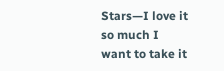Stars—I love it so much I want to take it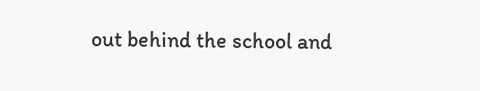out behind the school and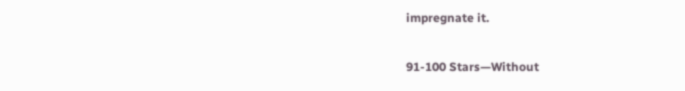impregnate it.

91-100 Stars—Without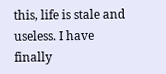this, life is stale and useless. I have finally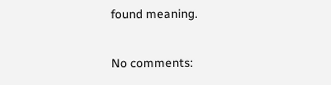found meaning.

No comments: